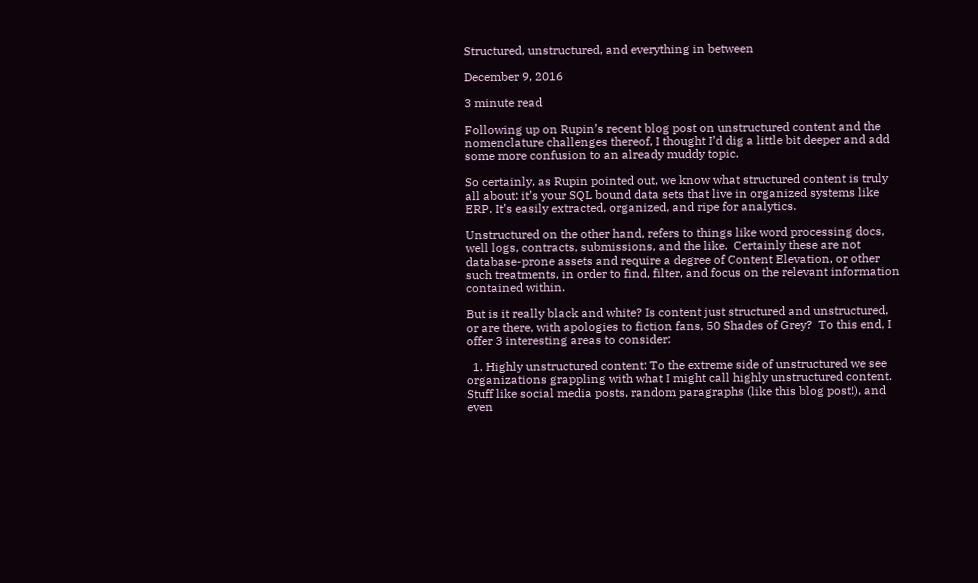Structured, unstructured, and everything in between

December 9, 2016

3 minute read

Following up on Rupin’s recent blog post on unstructured content and the nomenclature challenges thereof, I thought I’d dig a little bit deeper and add some more confusion to an already muddy topic.

So certainly, as Rupin pointed out, we know what structured content is truly all about: it’s your SQL bound data sets that live in organized systems like ERP. It’s easily extracted, organized, and ripe for analytics.

Unstructured on the other hand, refers to things like word processing docs, well logs, contracts, submissions, and the like.  Certainly these are not database-prone assets and require a degree of Content Elevation, or other such treatments, in order to find, filter, and focus on the relevant information contained within.

But is it really black and white? Is content just structured and unstructured, or are there, with apologies to fiction fans, 50 Shades of Grey?  To this end, I offer 3 interesting areas to consider:

  1. Highly unstructured content: To the extreme side of unstructured we see organizations grappling with what I might call highly unstructured content.  Stuff like social media posts, random paragraphs (like this blog post!), and even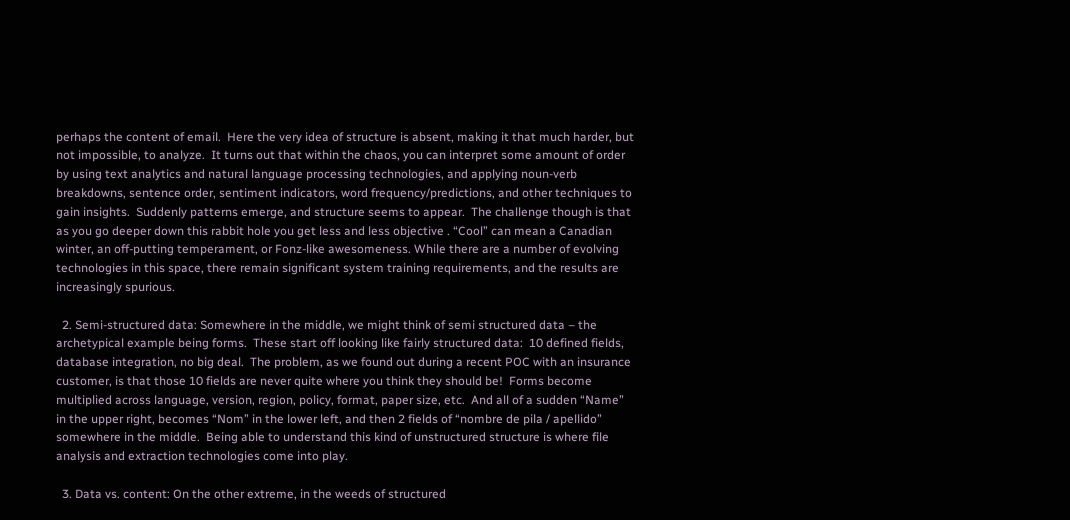perhaps the content of email.  Here the very idea of structure is absent, making it that much harder, but not impossible, to analyze.  It turns out that within the chaos, you can interpret some amount of order by using text analytics and natural language processing technologies, and applying noun-verb breakdowns, sentence order, sentiment indicators, word frequency/predictions, and other techniques to gain insights.  Suddenly patterns emerge, and structure seems to appear.  The challenge though is that as you go deeper down this rabbit hole you get less and less objective . “Cool” can mean a Canadian winter, an off-putting temperament, or Fonz-like awesomeness. While there are a number of evolving technologies in this space, there remain significant system training requirements, and the results are increasingly spurious.

  2. Semi-structured data: Somewhere in the middle, we might think of semi structured data – the archetypical example being forms.  These start off looking like fairly structured data:  10 defined fields, database integration, no big deal.  The problem, as we found out during a recent POC with an insurance customer, is that those 10 fields are never quite where you think they should be!  Forms become multiplied across language, version, region, policy, format, paper size, etc.  And all of a sudden “Name” in the upper right, becomes “Nom” in the lower left, and then 2 fields of “nombre de pila / apellido” somewhere in the middle.  Being able to understand this kind of unstructured structure is where file analysis and extraction technologies come into play.

  3. Data vs. content: On the other extreme, in the weeds of structured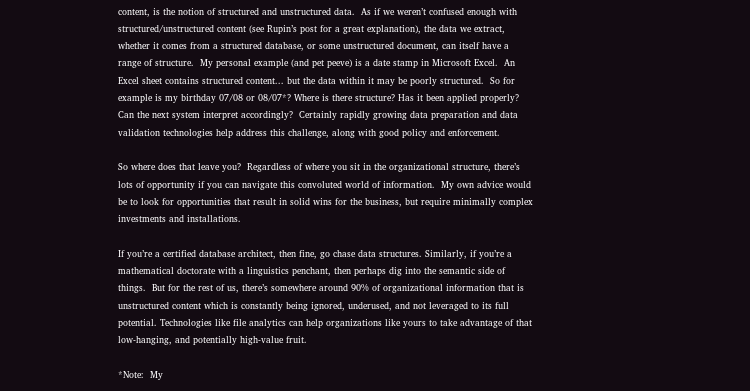content, is the notion of structured and unstructured data.  As if we weren’t confused enough with structured/unstructured content (see Rupin’s post for a great explanation), the data we extract, whether it comes from a structured database, or some unstructured document, can itself have a range of structure.  My personal example (and pet peeve) is a date stamp in Microsoft Excel.  An Excel sheet contains structured content... but the data within it may be poorly structured.  So for example is my birthday 07/08 or 08/07*? Where is there structure? Has it been applied properly?  Can the next system interpret accordingly?  Certainly rapidly growing data preparation and data validation technologies help address this challenge, along with good policy and enforcement.

So where does that leave you?  Regardless of where you sit in the organizational structure, there’s lots of opportunity if you can navigate this convoluted world of information.  My own advice would be to look for opportunities that result in solid wins for the business, but require minimally complex investments and installations.

If you’re a certified database architect, then fine, go chase data structures. Similarly, if you’re a mathematical doctorate with a linguistics penchant, then perhaps dig into the semantic side of things.  But for the rest of us, there’s somewhere around 90% of organizational information that is unstructured content which is constantly being ignored, underused, and not leveraged to its full potential. Technologies like file analytics can help organizations like yours to take advantage of that low-hanging, and potentially high-value fruit.

*Note:  My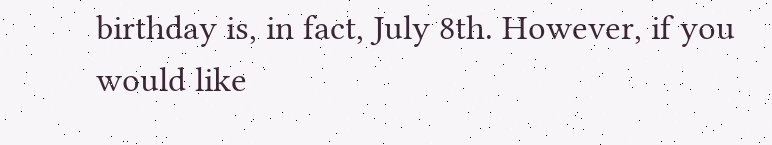birthday is, in fact, July 8th. However, if you would like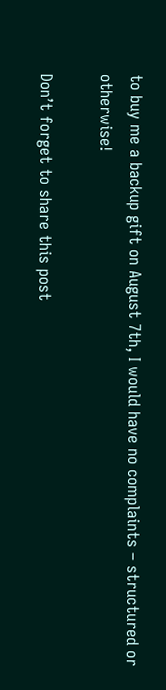to buy me a backup gift on August 7th, I would have no complaints – structured or otherwise!

Don’t forget to share this post